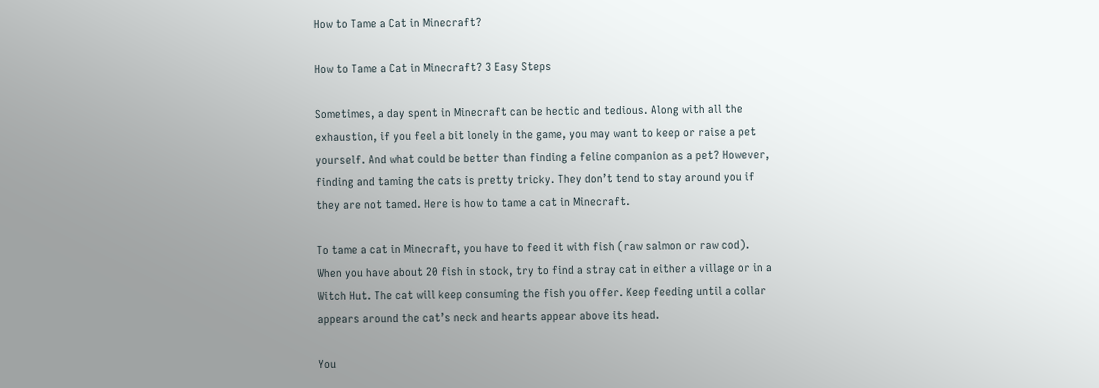How to Tame a Cat in Minecraft?

How to Tame a Cat in Minecraft? 3 Easy Steps

Sometimes, a day spent in Minecraft can be hectic and tedious. Along with all the exhaustion, if you feel a bit lonely in the game, you may want to keep or raise a pet yourself. And what could be better than finding a feline companion as a pet? However, finding and taming the cats is pretty tricky. They don’t tend to stay around you if they are not tamed. Here is how to tame a cat in Minecraft.

To tame a cat in Minecraft, you have to feed it with fish (raw salmon or raw cod). When you have about 20 fish in stock, try to find a stray cat in either a village or in a Witch Hut. The cat will keep consuming the fish you offer. Keep feeding until a collar appears around the cat’s neck and hearts appear above its head.

You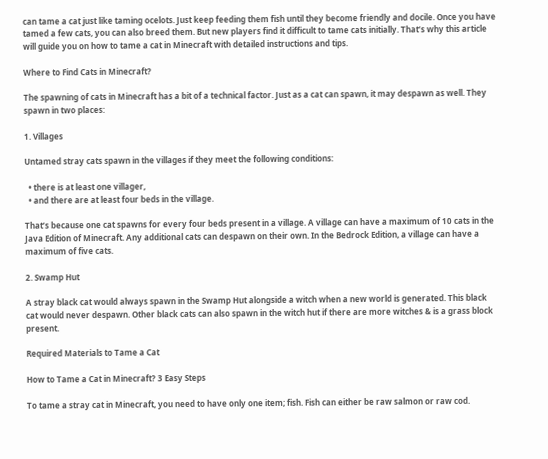can tame a cat just like taming ocelots. Just keep feeding them fish until they become friendly and docile. Once you have tamed a few cats, you can also breed them. But new players find it difficult to tame cats initially. That’s why this article will guide you on how to tame a cat in Minecraft with detailed instructions and tips.

Where to Find Cats in Minecraft?

The spawning of cats in Minecraft has a bit of a technical factor. Just as a cat can spawn, it may despawn as well. They spawn in two places:

1. Villages

Untamed stray cats spawn in the villages if they meet the following conditions:

  • there is at least one villager,
  • and there are at least four beds in the village.

That’s because one cat spawns for every four beds present in a village. A village can have a maximum of 10 cats in the Java Edition of Minecraft. Any additional cats can despawn on their own. In the Bedrock Edition, a village can have a maximum of five cats.

2. Swamp Hut

A stray black cat would always spawn in the Swamp Hut alongside a witch when a new world is generated. This black cat would never despawn. Other black cats can also spawn in the witch hut if there are more witches & is a grass block present.

Required Materials to Tame a Cat

How to Tame a Cat in Minecraft? 3 Easy Steps

To tame a stray cat in Minecraft, you need to have only one item; fish. Fish can either be raw salmon or raw cod.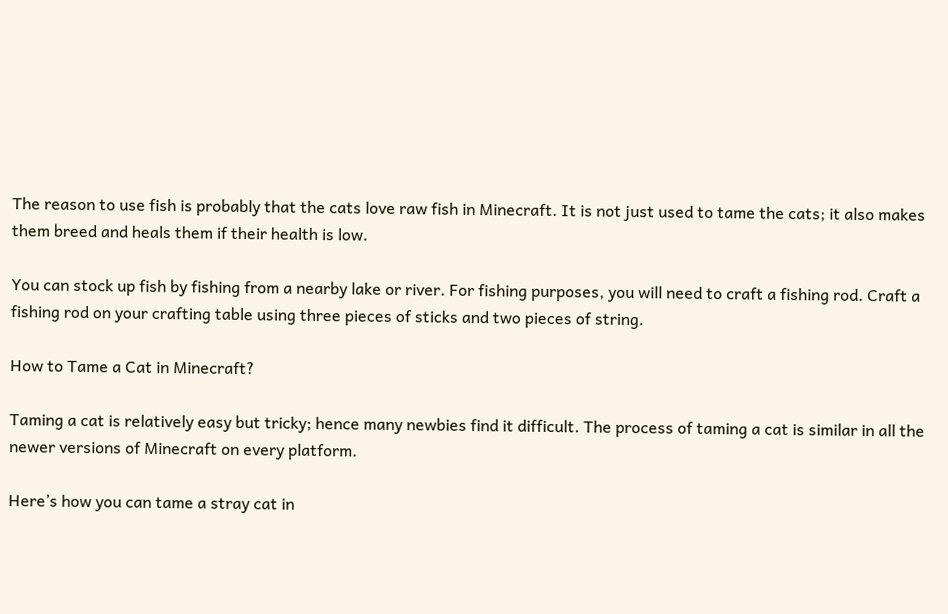The reason to use fish is probably that the cats love raw fish in Minecraft. It is not just used to tame the cats; it also makes them breed and heals them if their health is low.

You can stock up fish by fishing from a nearby lake or river. For fishing purposes, you will need to craft a fishing rod. Craft a fishing rod on your crafting table using three pieces of sticks and two pieces of string.

How to Tame a Cat in Minecraft?

Taming a cat is relatively easy but tricky; hence many newbies find it difficult. The process of taming a cat is similar in all the newer versions of Minecraft on every platform.

Here’s how you can tame a stray cat in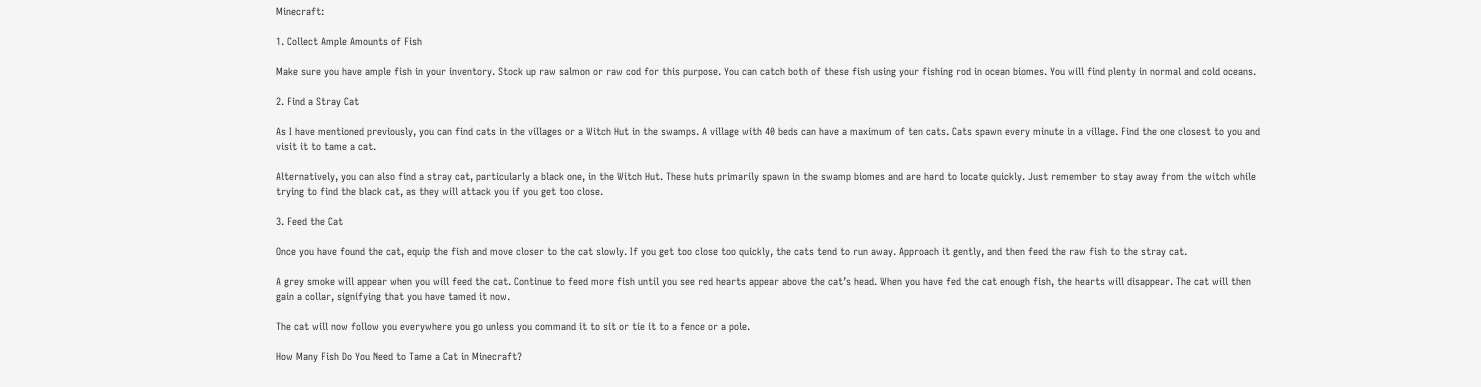Minecraft:

1. Collect Ample Amounts of Fish

Make sure you have ample fish in your inventory. Stock up raw salmon or raw cod for this purpose. You can catch both of these fish using your fishing rod in ocean biomes. You will find plenty in normal and cold oceans.

2. Find a Stray Cat

As I have mentioned previously, you can find cats in the villages or a Witch Hut in the swamps. A village with 40 beds can have a maximum of ten cats. Cats spawn every minute in a village. Find the one closest to you and visit it to tame a cat.

Alternatively, you can also find a stray cat, particularly a black one, in the Witch Hut. These huts primarily spawn in the swamp biomes and are hard to locate quickly. Just remember to stay away from the witch while trying to find the black cat, as they will attack you if you get too close.

3. Feed the Cat

Once you have found the cat, equip the fish and move closer to the cat slowly. If you get too close too quickly, the cats tend to run away. Approach it gently, and then feed the raw fish to the stray cat.

A grey smoke will appear when you will feed the cat. Continue to feed more fish until you see red hearts appear above the cat’s head. When you have fed the cat enough fish, the hearts will disappear. The cat will then gain a collar, signifying that you have tamed it now.

The cat will now follow you everywhere you go unless you command it to sit or tie it to a fence or a pole.

How Many Fish Do You Need to Tame a Cat in Minecraft?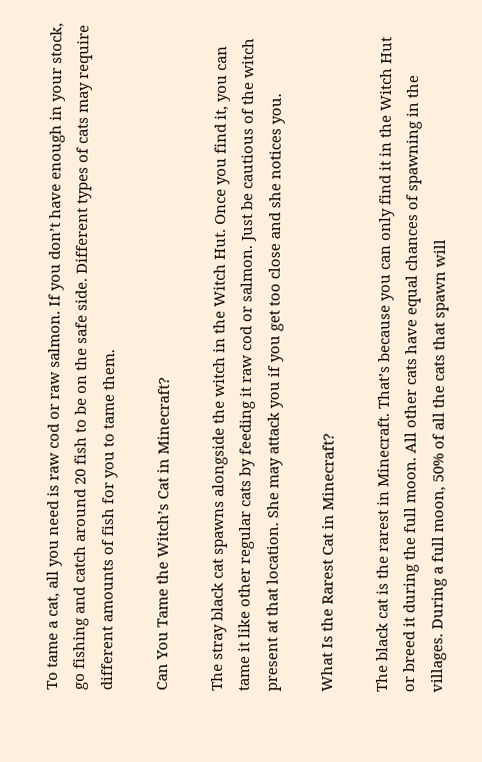To tame a cat, all you need is raw cod or raw salmon. If you don’t have enough in your stock, go fishing and catch around 20 fish to be on the safe side. Different types of cats may require different amounts of fish for you to tame them.

Can You Tame the Witch’s Cat in Minecraft?

The stray black cat spawns alongside the witch in the Witch Hut. Once you find it, you can tame it like other regular cats by feeding it raw cod or salmon. Just be cautious of the witch present at that location. She may attack you if you get too close and she notices you.

What Is the Rarest Cat in Minecraft?

The black cat is the rarest in Minecraft. That’s because you can only find it in the Witch Hut or breed it during the full moon. All other cats have equal chances of spawning in the villages. During a full moon, 50% of all the cats that spawn will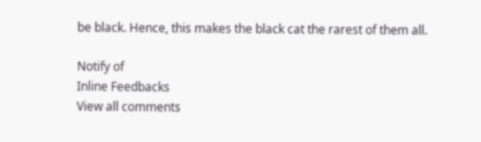be black. Hence, this makes the black cat the rarest of them all.

Notify of
Inline Feedbacks
View all comments